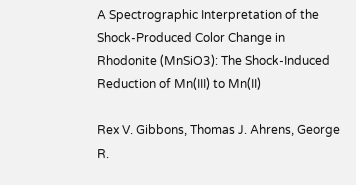A Spectrographic Interpretation of the Shock-Produced Color Change in Rhodonite (MnSiO3): The Shock-Induced Reduction of Mn(III) to Mn(II)

Rex V. Gibbons, Thomas J. Ahrens, George R.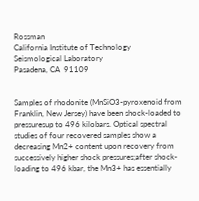Rossman
California Institute of Technology
Seismological Laboratory
Pasadena, CA  91109


Samples of rhodonite (MnSiO3-pyroxenoid from Franklin, New Jersey) have been shock-loaded to pressuresup to 496 kilobars. Optical spectral studies of four recovered samples show a decreasing Mn2+ content upon recovery from successively higher shock pressures;after shock-loading to 496 kbar, the Mn3+ has essentially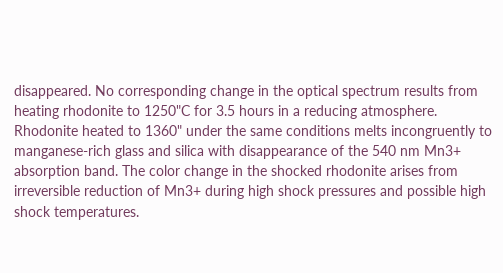disappeared. No corresponding change in the optical spectrum results from heating rhodonite to 1250"C for 3.5 hours in a reducing atmosphere. Rhodonite heated to 1360" under the same conditions melts incongruently to manganese-rich glass and silica with disappearance of the 540 nm Mn3+ absorption band. The color change in the shocked rhodonite arises from irreversible reduction of Mn3+ during high shock pressures and possible high shock temperatures.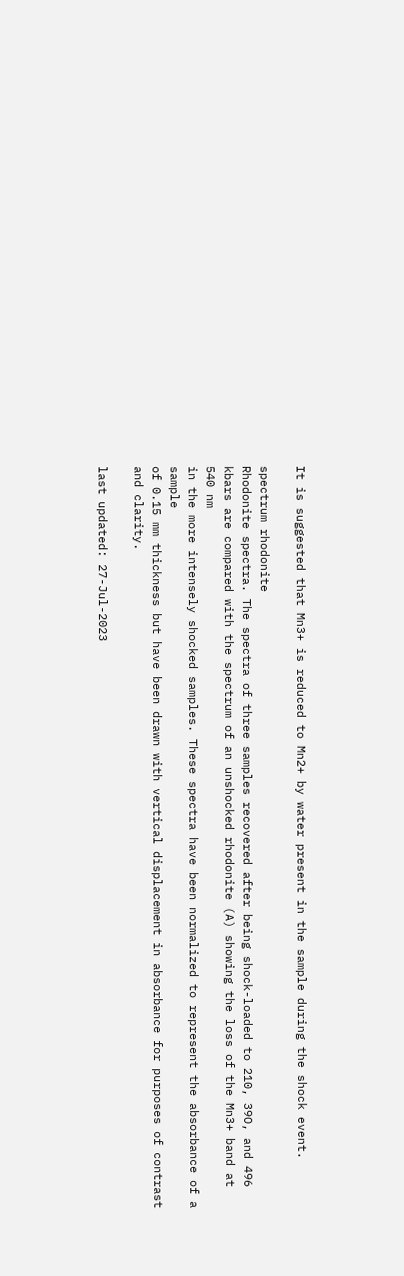It is suggested that Mn3+ is reduced to Mn2+ by water present in the sample during the shock event.

spectrum rhodonite
Rhodonite spectra. The spectra of three samples recovered after being shock-loaded to 210, 39O, and 496
kbars are compared with the spectrum of an unshocked rhodonite (A) showing the loss of the Mn3+ band at 540 nm
in the more intensely shocked samples. These spectra have been normalized to represent the absorbance of a sample
of 0.15 mm thickness but have been drawn with vertical displacement in absorbance for purposes of contrast and clarity.

last updated: 27-Jul-2023